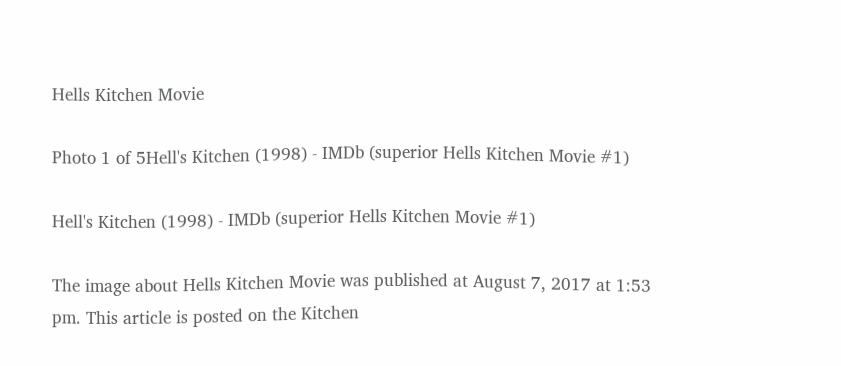Hells Kitchen Movie

Photo 1 of 5Hell's Kitchen (1998) - IMDb (superior Hells Kitchen Movie #1)

Hell's Kitchen (1998) - IMDb (superior Hells Kitchen Movie #1)

The image about Hells Kitchen Movie was published at August 7, 2017 at 1:53 pm. This article is posted on the Kitchen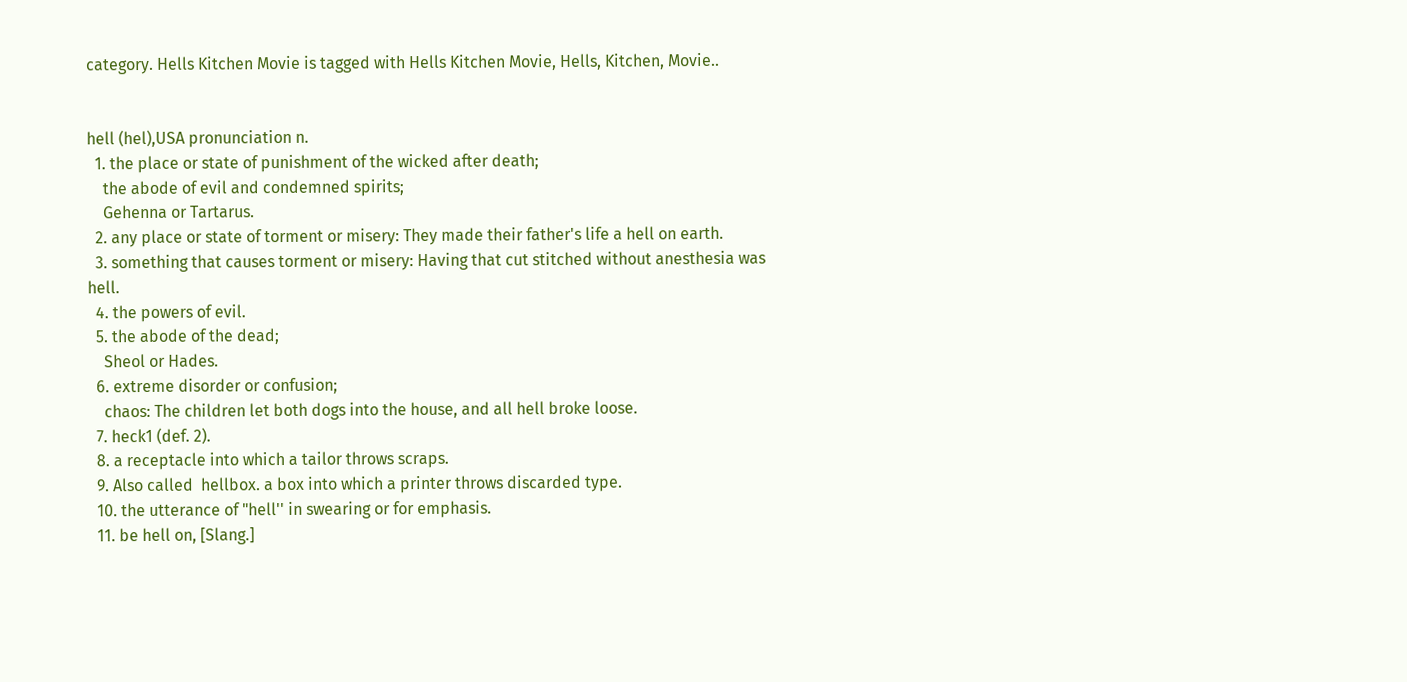category. Hells Kitchen Movie is tagged with Hells Kitchen Movie, Hells, Kitchen, Movie..


hell (hel),USA pronunciation n.
  1. the place or state of punishment of the wicked after death;
    the abode of evil and condemned spirits;
    Gehenna or Tartarus.
  2. any place or state of torment or misery: They made their father's life a hell on earth.
  3. something that causes torment or misery: Having that cut stitched without anesthesia was hell.
  4. the powers of evil.
  5. the abode of the dead;
    Sheol or Hades.
  6. extreme disorder or confusion;
    chaos: The children let both dogs into the house, and all hell broke loose.
  7. heck1 (def. 2).
  8. a receptacle into which a tailor throws scraps.
  9. Also called  hellbox. a box into which a printer throws discarded type.
  10. the utterance of "hell'' in swearing or for emphasis.
  11. be hell on, [Slang.]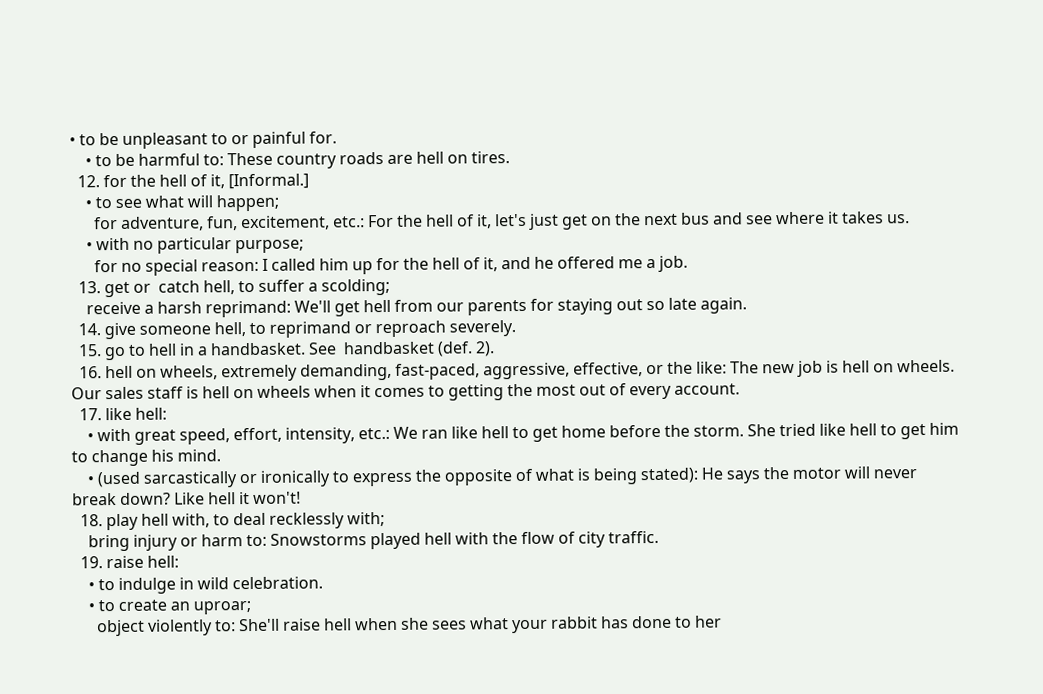• to be unpleasant to or painful for.
    • to be harmful to: These country roads are hell on tires.
  12. for the hell of it, [Informal.]
    • to see what will happen;
      for adventure, fun, excitement, etc.: For the hell of it, let's just get on the next bus and see where it takes us.
    • with no particular purpose;
      for no special reason: I called him up for the hell of it, and he offered me a job.
  13. get or  catch hell, to suffer a scolding;
    receive a harsh reprimand: We'll get hell from our parents for staying out so late again.
  14. give someone hell, to reprimand or reproach severely.
  15. go to hell in a handbasket. See  handbasket (def. 2).
  16. hell on wheels, extremely demanding, fast-paced, aggressive, effective, or the like: The new job is hell on wheels. Our sales staff is hell on wheels when it comes to getting the most out of every account.
  17. like hell:
    • with great speed, effort, intensity, etc.: We ran like hell to get home before the storm. She tried like hell to get him to change his mind.
    • (used sarcastically or ironically to express the opposite of what is being stated): He says the motor will never break down? Like hell it won't!
  18. play hell with, to deal recklessly with;
    bring injury or harm to: Snowstorms played hell with the flow of city traffic.
  19. raise hell:
    • to indulge in wild celebration.
    • to create an uproar;
      object violently to: She'll raise hell when she sees what your rabbit has done to her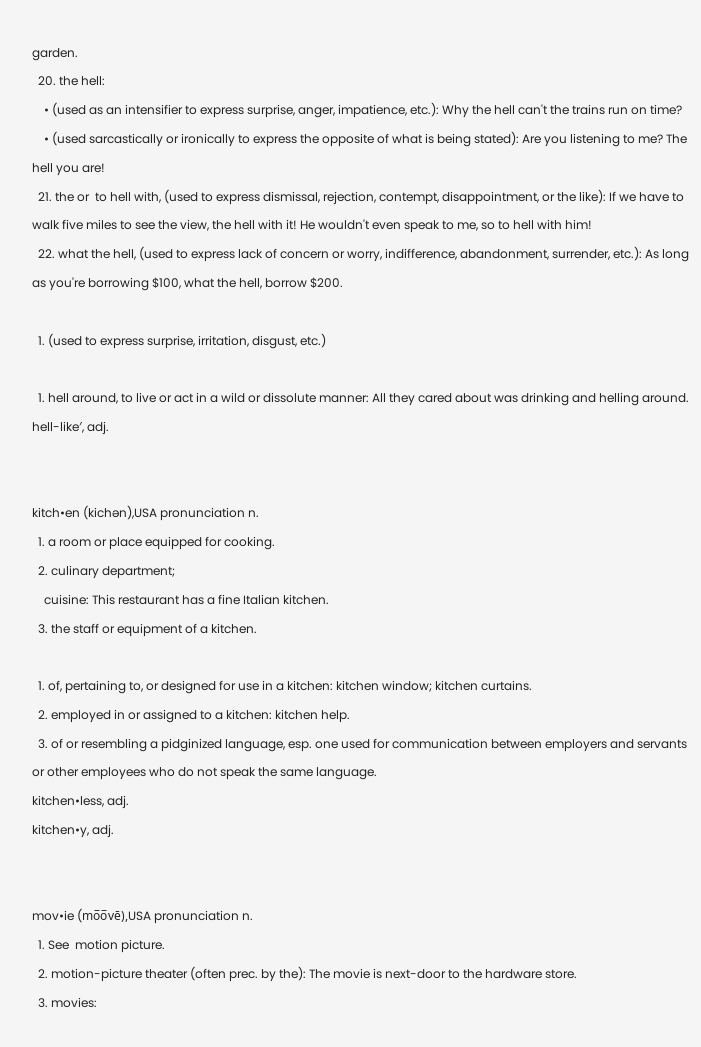garden.
  20. the hell:
    • (used as an intensifier to express surprise, anger, impatience, etc.): Why the hell can't the trains run on time?
    • (used sarcastically or ironically to express the opposite of what is being stated): Are you listening to me? The hell you are!
  21. the or  to hell with, (used to express dismissal, rejection, contempt, disappointment, or the like): If we have to walk five miles to see the view, the hell with it! He wouldn't even speak to me, so to hell with him!
  22. what the hell, (used to express lack of concern or worry, indifference, abandonment, surrender, etc.): As long as you're borrowing $100, what the hell, borrow $200.

  1. (used to express surprise, irritation, disgust, etc.)

  1. hell around, to live or act in a wild or dissolute manner: All they cared about was drinking and helling around.
hell-like′, adj.


kitch•en (kichən),USA pronunciation n.
  1. a room or place equipped for cooking.
  2. culinary department;
    cuisine: This restaurant has a fine Italian kitchen.
  3. the staff or equipment of a kitchen.

  1. of, pertaining to, or designed for use in a kitchen: kitchen window; kitchen curtains.
  2. employed in or assigned to a kitchen: kitchen help.
  3. of or resembling a pidginized language, esp. one used for communication between employers and servants or other employees who do not speak the same language.
kitchen•less, adj.
kitchen•y, adj.


mov•ie (mo̅o̅vē),USA pronunciation n.
  1. See  motion picture.
  2. motion-picture theater (often prec. by the): The movie is next-door to the hardware store.
  3. movies: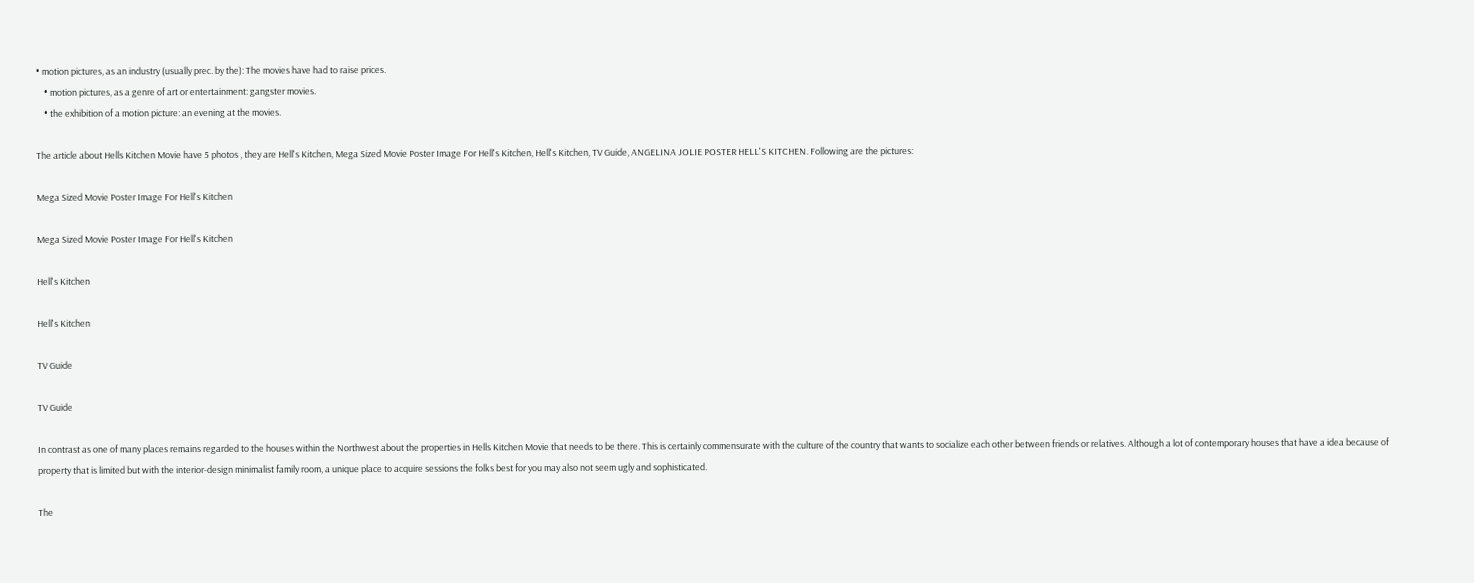• motion pictures, as an industry (usually prec. by the): The movies have had to raise prices.
    • motion pictures, as a genre of art or entertainment: gangster movies.
    • the exhibition of a motion picture: an evening at the movies.

The article about Hells Kitchen Movie have 5 photos , they are Hell's Kitchen, Mega Sized Movie Poster Image For Hell's Kitchen, Hell's Kitchen, TV Guide, ANGELINA JOLIE POSTER HELL'S KITCHEN. Following are the pictures:

Mega Sized Movie Poster Image For Hell's Kitchen

Mega Sized Movie Poster Image For Hell's Kitchen

Hell's Kitchen

Hell's Kitchen

TV Guide

TV Guide

In contrast as one of many places remains regarded to the houses within the Northwest about the properties in Hells Kitchen Movie that needs to be there. This is certainly commensurate with the culture of the country that wants to socialize each other between friends or relatives. Although a lot of contemporary houses that have a idea because of property that is limited but with the interior-design minimalist family room, a unique place to acquire sessions the folks best for you may also not seem ugly and sophisticated.

The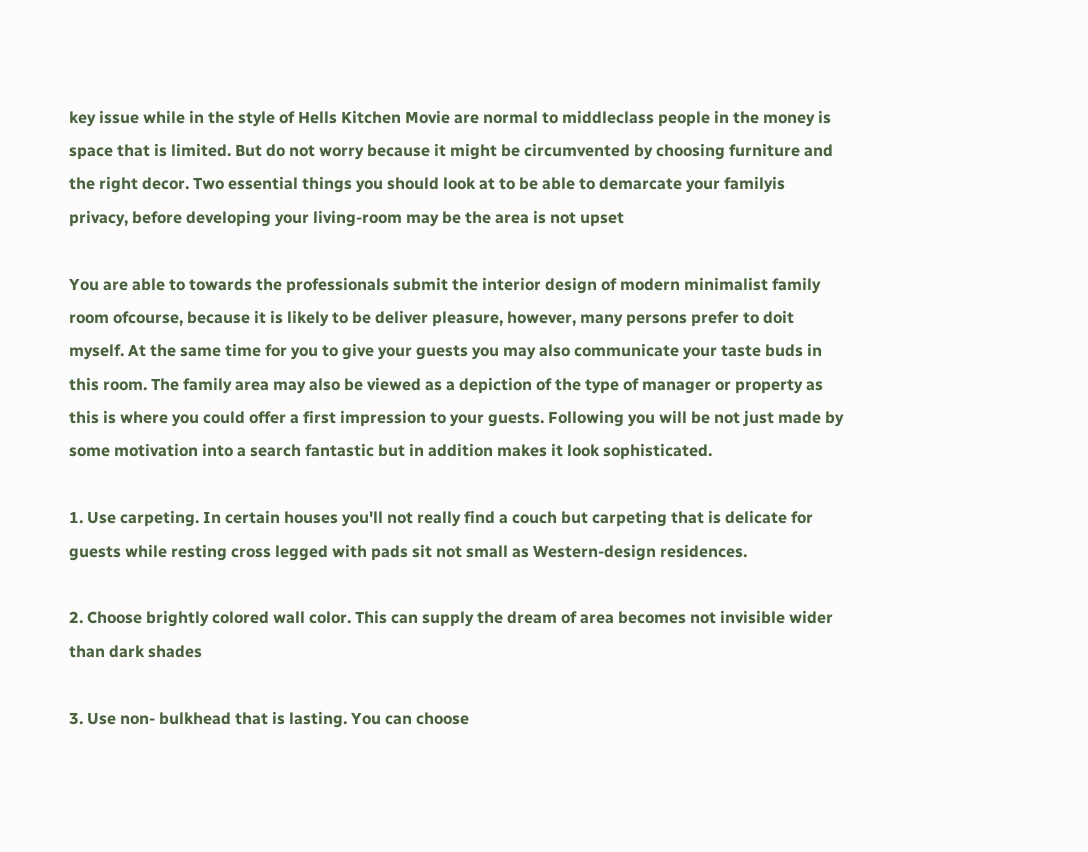key issue while in the style of Hells Kitchen Movie are normal to middleclass people in the money is space that is limited. But do not worry because it might be circumvented by choosing furniture and the right decor. Two essential things you should look at to be able to demarcate your familyis privacy, before developing your living-room may be the area is not upset

You are able to towards the professionals submit the interior design of modern minimalist family room ofcourse, because it is likely to be deliver pleasure, however, many persons prefer to doit myself. At the same time for you to give your guests you may also communicate your taste buds in this room. The family area may also be viewed as a depiction of the type of manager or property as this is where you could offer a first impression to your guests. Following you will be not just made by some motivation into a search fantastic but in addition makes it look sophisticated.

1. Use carpeting. In certain houses you'll not really find a couch but carpeting that is delicate for guests while resting cross legged with pads sit not small as Western-design residences.

2. Choose brightly colored wall color. This can supply the dream of area becomes not invisible wider than dark shades

3. Use non- bulkhead that is lasting. You can choose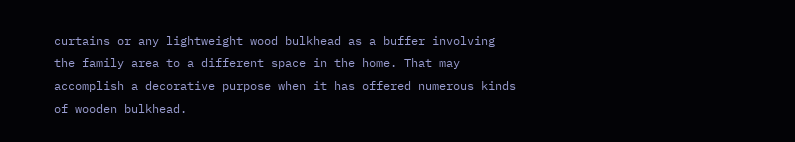curtains or any lightweight wood bulkhead as a buffer involving the family area to a different space in the home. That may accomplish a decorative purpose when it has offered numerous kinds of wooden bulkhead.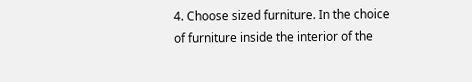4. Choose sized furniture. In the choice of furniture inside the interior of the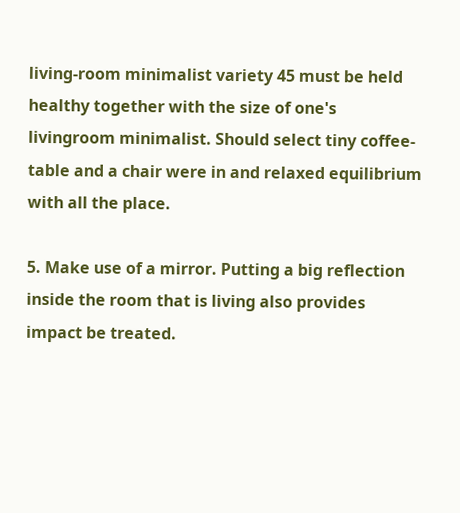living-room minimalist variety 45 must be held healthy together with the size of one's livingroom minimalist. Should select tiny coffee-table and a chair were in and relaxed equilibrium with all the place.

5. Make use of a mirror. Putting a big reflection inside the room that is living also provides impact be treated.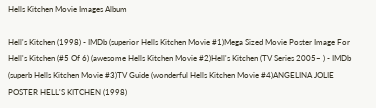Hells Kitchen Movie Images Album

Hell's Kitchen (1998) - IMDb (superior Hells Kitchen Movie #1)Mega Sized Movie Poster Image For Hell's Kitchen (#5 Of 6) (awesome Hells Kitchen Movie #2)Hell's Kitchen (TV Series 2005– ) - IMDb (superb Hells Kitchen Movie #3)TV Guide (wonderful Hells Kitchen Movie #4)ANGELINA JOLIE POSTER HELL'S KITCHEN (1998)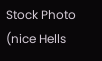Stock Photo (nice Hells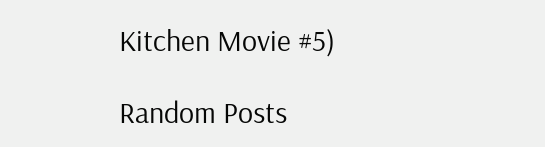Kitchen Movie #5)

Random Posts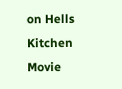on Hells Kitchen Movie